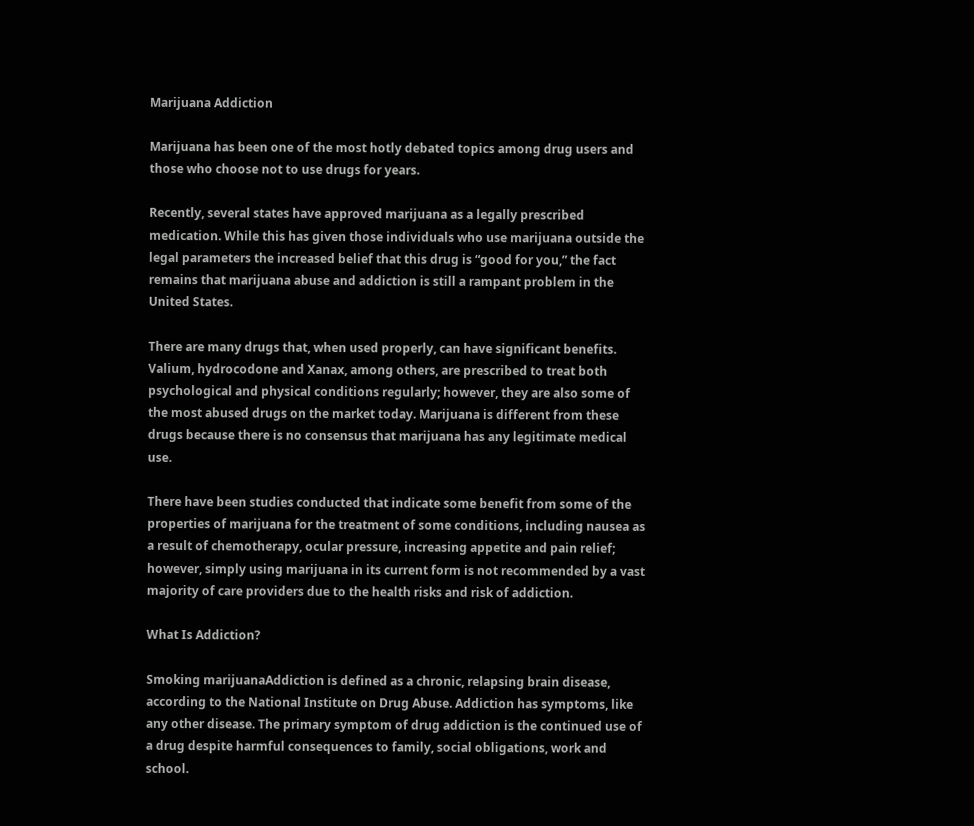Marijuana Addiction

Marijuana has been one of the most hotly debated topics among drug users and those who choose not to use drugs for years.

Recently, several states have approved marijuana as a legally prescribed medication. While this has given those individuals who use marijuana outside the legal parameters the increased belief that this drug is “good for you,” the fact remains that marijuana abuse and addiction is still a rampant problem in the United States.

There are many drugs that, when used properly, can have significant benefits. Valium, hydrocodone and Xanax, among others, are prescribed to treat both psychological and physical conditions regularly; however, they are also some of the most abused drugs on the market today. Marijuana is different from these drugs because there is no consensus that marijuana has any legitimate medical use.

There have been studies conducted that indicate some benefit from some of the properties of marijuana for the treatment of some conditions, including nausea as a result of chemotherapy, ocular pressure, increasing appetite and pain relief; however, simply using marijuana in its current form is not recommended by a vast majority of care providers due to the health risks and risk of addiction.

What Is Addiction?

Smoking marijuanaAddiction is defined as a chronic, relapsing brain disease, according to the National Institute on Drug Abuse. Addiction has symptoms, like any other disease. The primary symptom of drug addiction is the continued use of a drug despite harmful consequences to family, social obligations, work and school.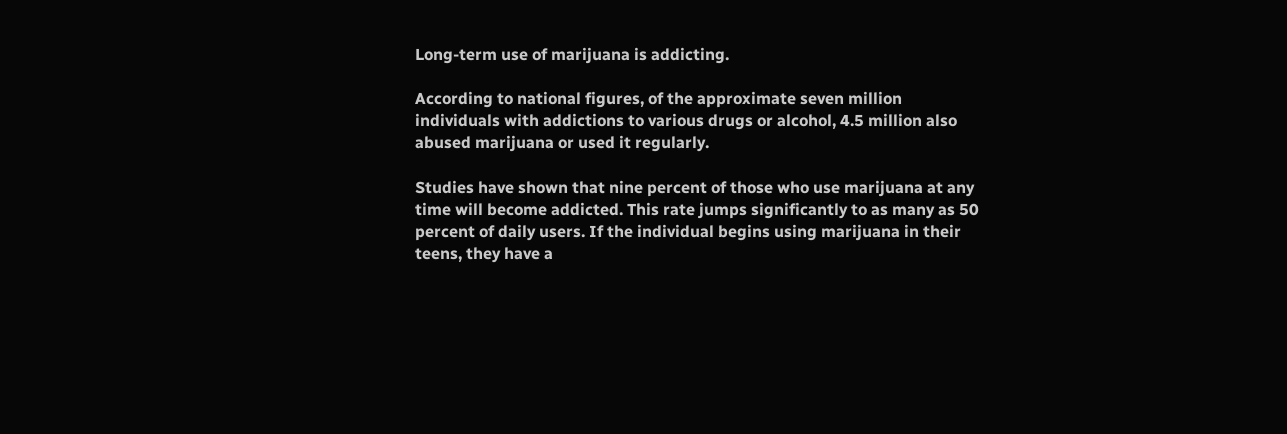Long-term use of marijuana is addicting.

According to national figures, of the approximate seven million individuals with addictions to various drugs or alcohol, 4.5 million also abused marijuana or used it regularly.

Studies have shown that nine percent of those who use marijuana at any time will become addicted. This rate jumps significantly to as many as 50 percent of daily users. If the individual begins using marijuana in their teens, they have a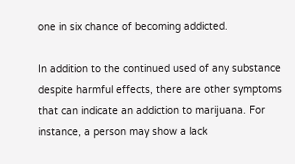one in six chance of becoming addicted.

In addition to the continued used of any substance despite harmful effects, there are other symptoms that can indicate an addiction to marijuana. For instance, a person may show a lack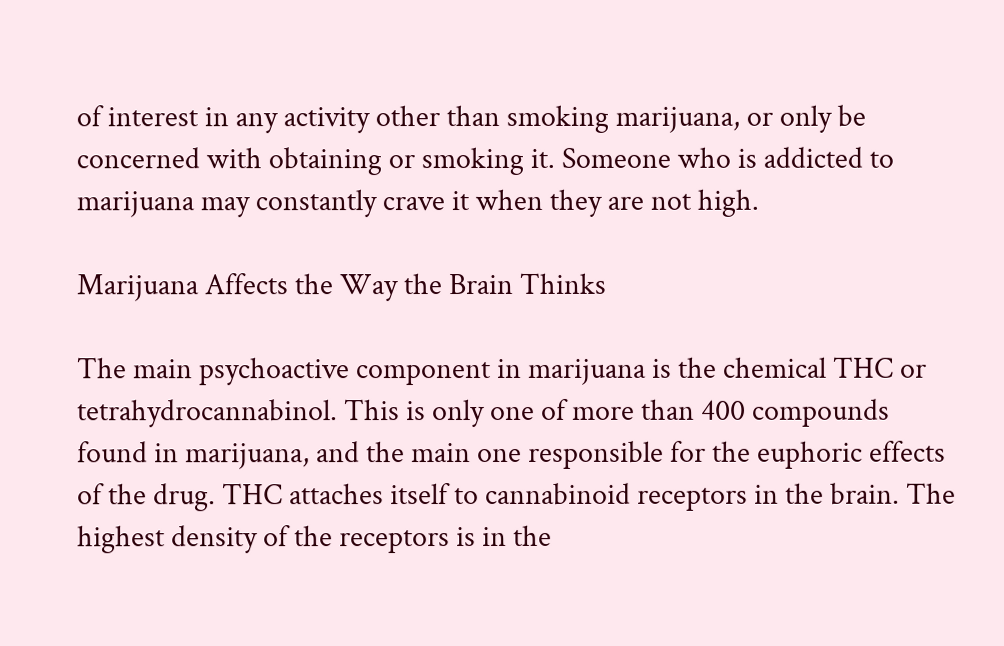of interest in any activity other than smoking marijuana, or only be concerned with obtaining or smoking it. Someone who is addicted to marijuana may constantly crave it when they are not high.

Marijuana Affects the Way the Brain Thinks

The main psychoactive component in marijuana is the chemical THC or tetrahydrocannabinol. This is only one of more than 400 compounds found in marijuana, and the main one responsible for the euphoric effects of the drug. THC attaches itself to cannabinoid receptors in the brain. The highest density of the receptors is in the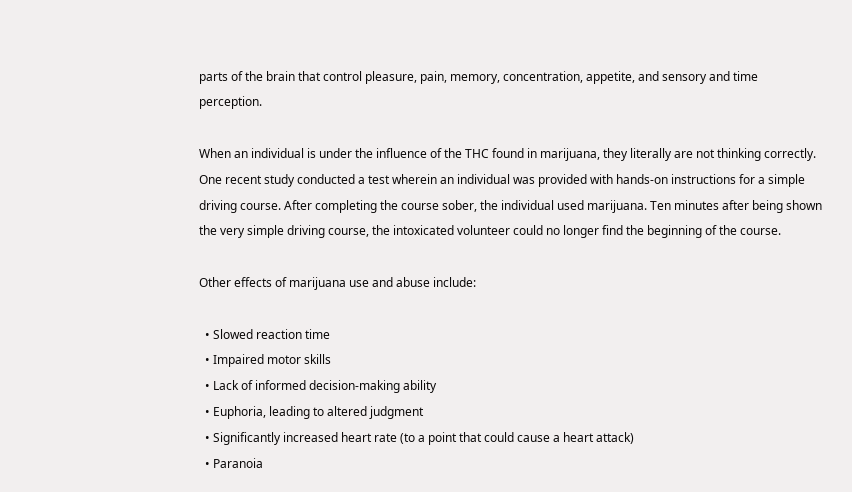parts of the brain that control pleasure, pain, memory, concentration, appetite, and sensory and time perception.

When an individual is under the influence of the THC found in marijuana, they literally are not thinking correctly. One recent study conducted a test wherein an individual was provided with hands-on instructions for a simple driving course. After completing the course sober, the individual used marijuana. Ten minutes after being shown the very simple driving course, the intoxicated volunteer could no longer find the beginning of the course.

Other effects of marijuana use and abuse include:

  • Slowed reaction time
  • Impaired motor skills
  • Lack of informed decision-making ability
  • Euphoria, leading to altered judgment
  • Significantly increased heart rate (to a point that could cause a heart attack)
  • Paranoia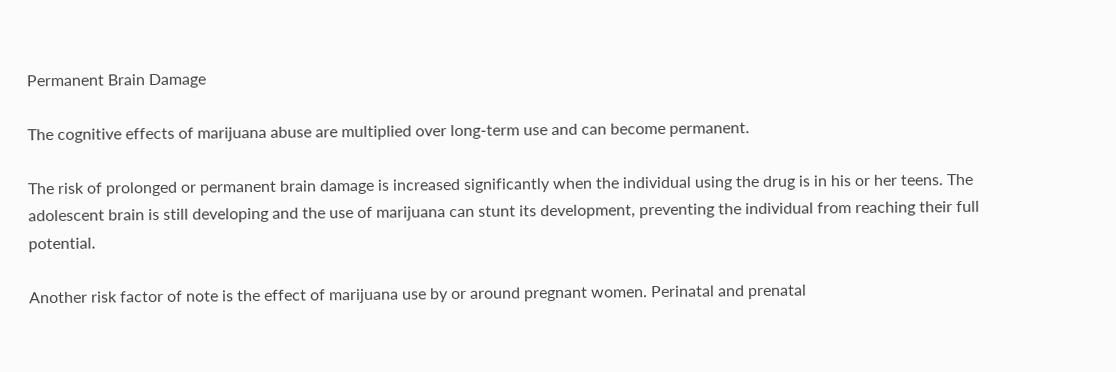Permanent Brain Damage

The cognitive effects of marijuana abuse are multiplied over long-term use and can become permanent.

The risk of prolonged or permanent brain damage is increased significantly when the individual using the drug is in his or her teens. The adolescent brain is still developing and the use of marijuana can stunt its development, preventing the individual from reaching their full potential.

Another risk factor of note is the effect of marijuana use by or around pregnant women. Perinatal and prenatal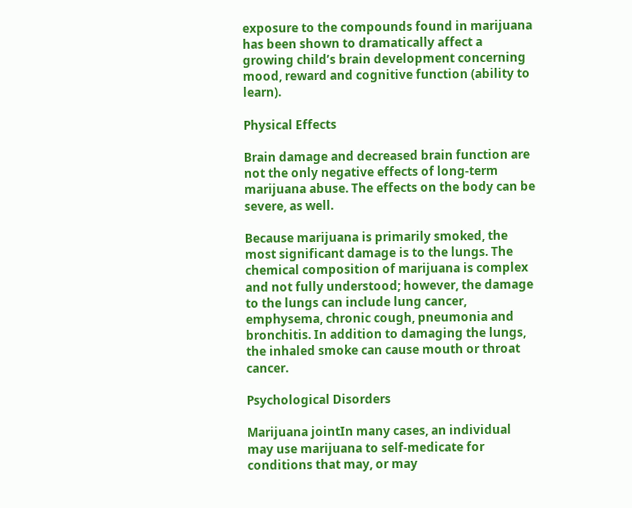exposure to the compounds found in marijuana has been shown to dramatically affect a growing child’s brain development concerning mood, reward and cognitive function (ability to learn).

Physical Effects

Brain damage and decreased brain function are not the only negative effects of long-term marijuana abuse. The effects on the body can be severe, as well.

Because marijuana is primarily smoked, the most significant damage is to the lungs. The chemical composition of marijuana is complex and not fully understood; however, the damage to the lungs can include lung cancer, emphysema, chronic cough, pneumonia and bronchitis. In addition to damaging the lungs, the inhaled smoke can cause mouth or throat cancer.

Psychological Disorders

Marijuana jointIn many cases, an individual may use marijuana to self-medicate for conditions that may, or may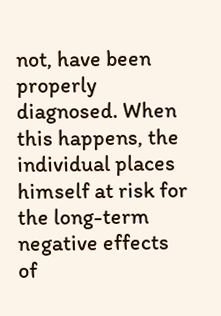not, have been properly diagnosed. When this happens, the individual places himself at risk for the long-term negative effects of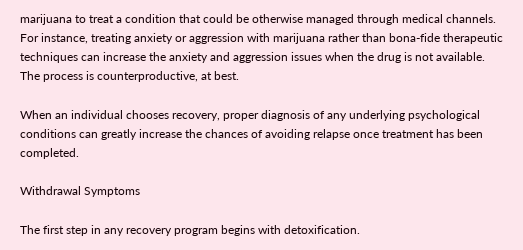marijuana to treat a condition that could be otherwise managed through medical channels. For instance, treating anxiety or aggression with marijuana rather than bona-fide therapeutic techniques can increase the anxiety and aggression issues when the drug is not available. The process is counterproductive, at best.

When an individual chooses recovery, proper diagnosis of any underlying psychological conditions can greatly increase the chances of avoiding relapse once treatment has been completed.

Withdrawal Symptoms

The first step in any recovery program begins with detoxification.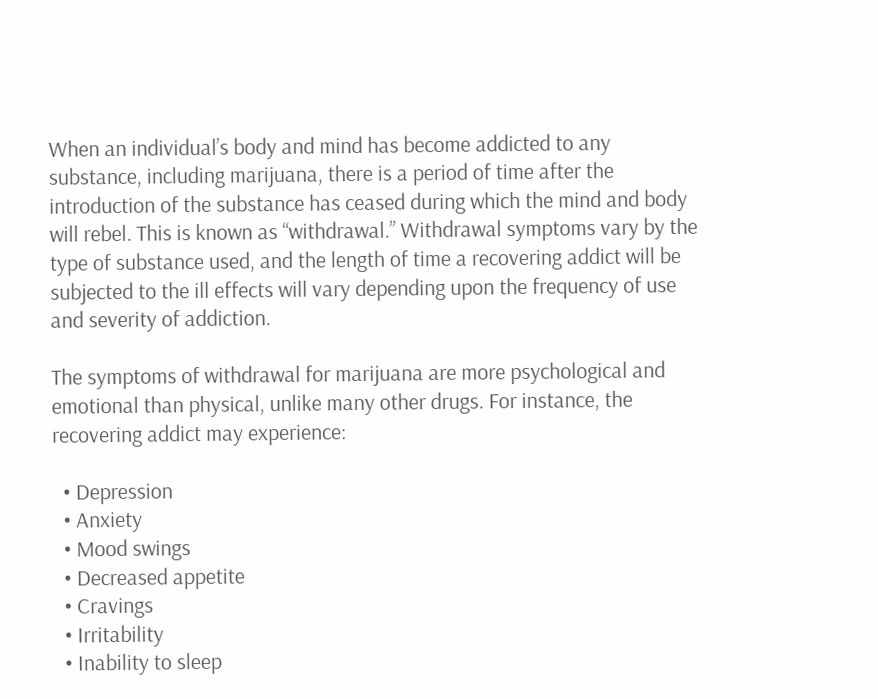When an individual’s body and mind has become addicted to any substance, including marijuana, there is a period of time after the introduction of the substance has ceased during which the mind and body will rebel. This is known as “withdrawal.” Withdrawal symptoms vary by the type of substance used, and the length of time a recovering addict will be subjected to the ill effects will vary depending upon the frequency of use and severity of addiction.

The symptoms of withdrawal for marijuana are more psychological and emotional than physical, unlike many other drugs. For instance, the recovering addict may experience:

  • Depression
  • Anxiety
  • Mood swings
  • Decreased appetite
  • Cravings
  • Irritability
  • Inability to sleep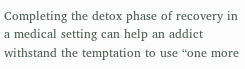Completing the detox phase of recovery in a medical setting can help an addict withstand the temptation to use “one more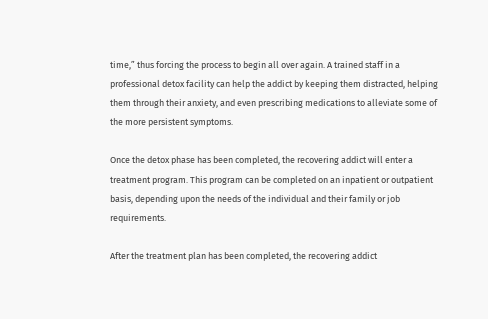time,” thus forcing the process to begin all over again. A trained staff in a professional detox facility can help the addict by keeping them distracted, helping them through their anxiety, and even prescribing medications to alleviate some of the more persistent symptoms.

Once the detox phase has been completed, the recovering addict will enter a treatment program. This program can be completed on an inpatient or outpatient basis, depending upon the needs of the individual and their family or job requirements.

After the treatment plan has been completed, the recovering addict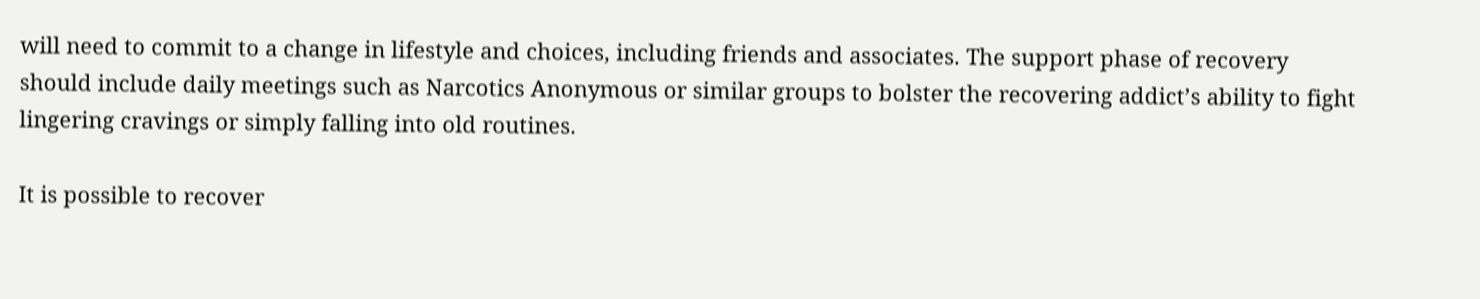will need to commit to a change in lifestyle and choices, including friends and associates. The support phase of recovery should include daily meetings such as Narcotics Anonymous or similar groups to bolster the recovering addict’s ability to fight lingering cravings or simply falling into old routines.

It is possible to recover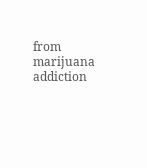from marijuana addiction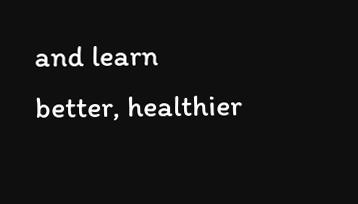and learn better, healthier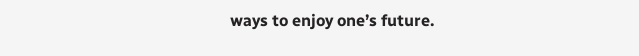ways to enjoy one’s future.